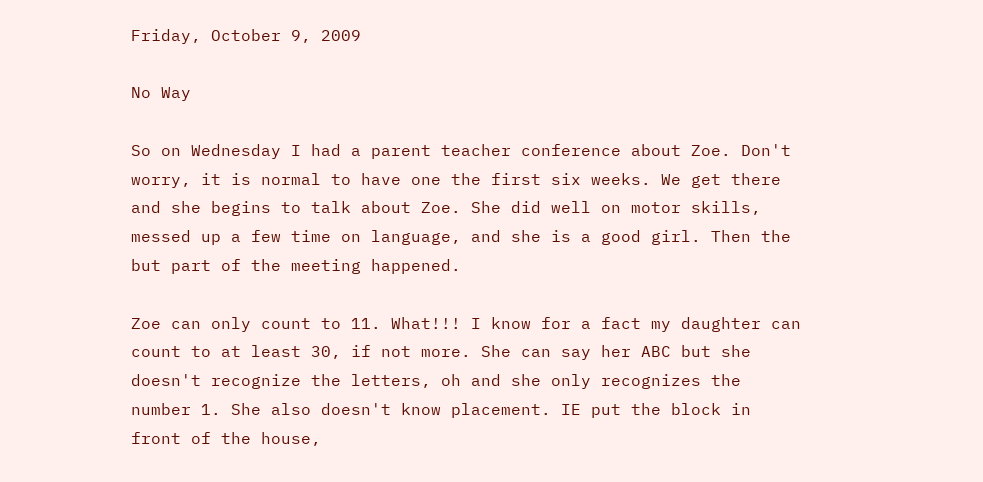Friday, October 9, 2009

No Way

So on Wednesday I had a parent teacher conference about Zoe. Don't worry, it is normal to have one the first six weeks. We get there and she begins to talk about Zoe. She did well on motor skills, messed up a few time on language, and she is a good girl. Then the but part of the meeting happened.

Zoe can only count to 11. What!!! I know for a fact my daughter can count to at least 30, if not more. She can say her ABC but she doesn't recognize the letters, oh and she only recognizes the number 1. She also doesn't know placement. IE put the block in front of the house,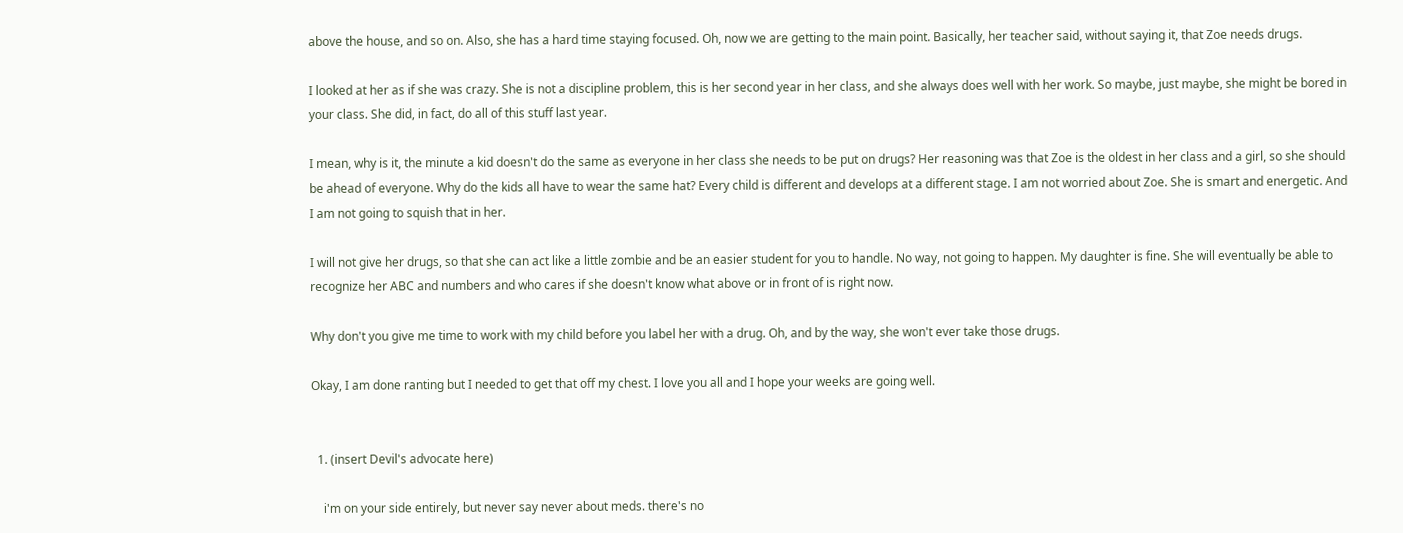above the house, and so on. Also, she has a hard time staying focused. Oh, now we are getting to the main point. Basically, her teacher said, without saying it, that Zoe needs drugs.

I looked at her as if she was crazy. She is not a discipline problem, this is her second year in her class, and she always does well with her work. So maybe, just maybe, she might be bored in your class. She did, in fact, do all of this stuff last year.

I mean, why is it, the minute a kid doesn't do the same as everyone in her class she needs to be put on drugs? Her reasoning was that Zoe is the oldest in her class and a girl, so she should be ahead of everyone. Why do the kids all have to wear the same hat? Every child is different and develops at a different stage. I am not worried about Zoe. She is smart and energetic. And I am not going to squish that in her.

I will not give her drugs, so that she can act like a little zombie and be an easier student for you to handle. No way, not going to happen. My daughter is fine. She will eventually be able to recognize her ABC and numbers and who cares if she doesn't know what above or in front of is right now.

Why don't you give me time to work with my child before you label her with a drug. Oh, and by the way, she won't ever take those drugs.

Okay, I am done ranting but I needed to get that off my chest. I love you all and I hope your weeks are going well.


  1. (insert Devil's advocate here)

    i'm on your side entirely, but never say never about meds. there's no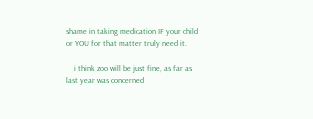shame in taking medication IF your child or YOU for that matter truly need it.

    i think zoo will be just fine, as far as last year was concerned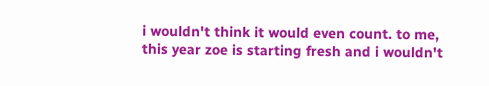i wouldn't think it would even count. to me, this year zoe is starting fresh and i wouldn't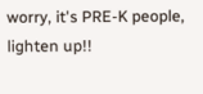worry, it's PRE-K people, lighten up!!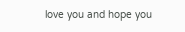love you and hope you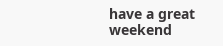have a great weekend